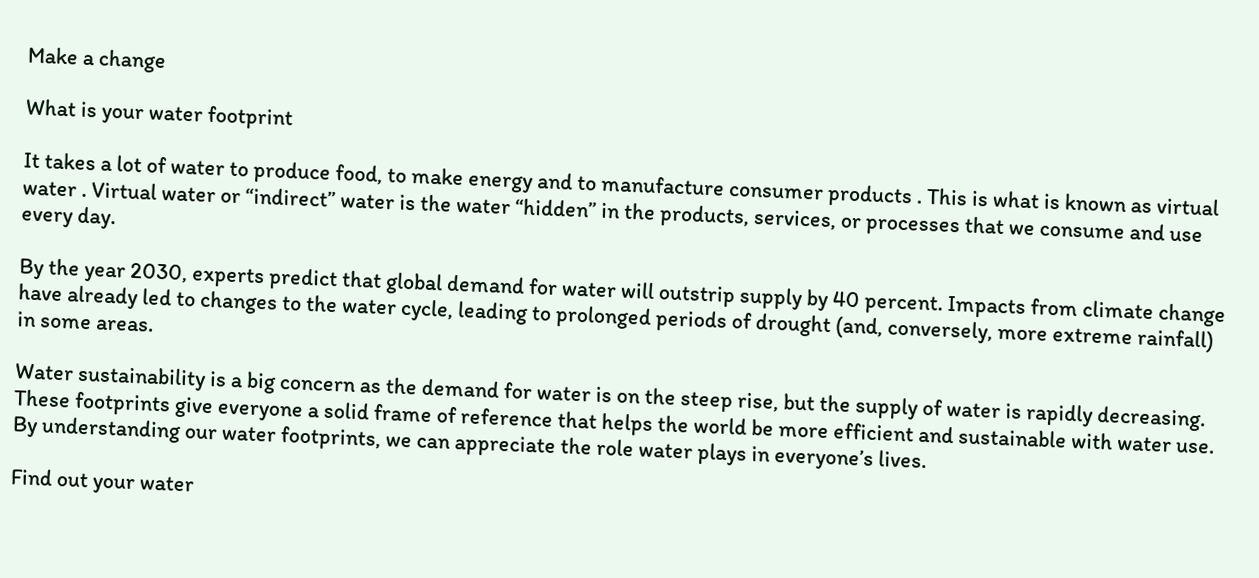Make a change

What is your water footprint

It takes a lot of water to produce food, to make energy and to manufacture consumer products . This is what is known as virtual water . Virtual water or “indirect” water is the water “hidden” in the products, services, or processes that we consume and use every day.

By the year 2030, experts predict that global demand for water will outstrip supply by 40 percent. Impacts from climate change have already led to changes to the water cycle, leading to prolonged periods of drought (and, conversely, more extreme rainfall) in some areas.

Water sustainability is a big concern as the demand for water is on the steep rise, but the supply of water is rapidly decreasing. These footprints give everyone a solid frame of reference that helps the world be more efficient and sustainable with water use. By understanding our water footprints, we can appreciate the role water plays in everyone’s lives.

Find out your water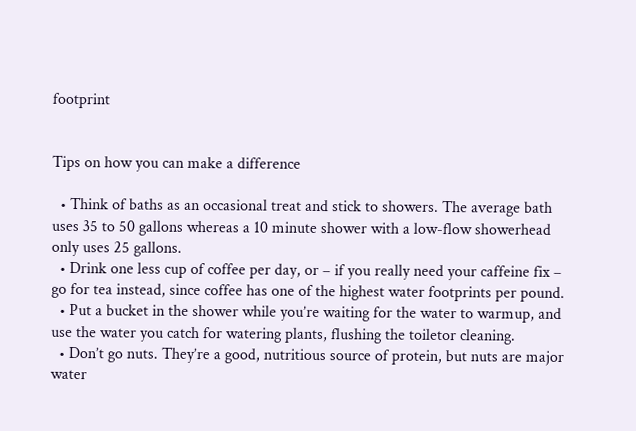footprint


Tips on how you can make a difference

  • Think of baths as an occasional treat and stick to showers. The average bath uses 35 to 50 gallons whereas a 10 minute shower with a low-flow showerhead only uses 25 gallons.
  • Drink one less cup of coffee per day, or – if you really need your caffeine fix – go for tea instead, since coffee has one of the highest water footprints per pound.
  • Put a bucket in the shower while you’re waiting for the water to warmup, and use the water you catch for watering plants, flushing the toiletor cleaning.
  • Don’t go nuts. They’re a good, nutritious source of protein, but nuts are major water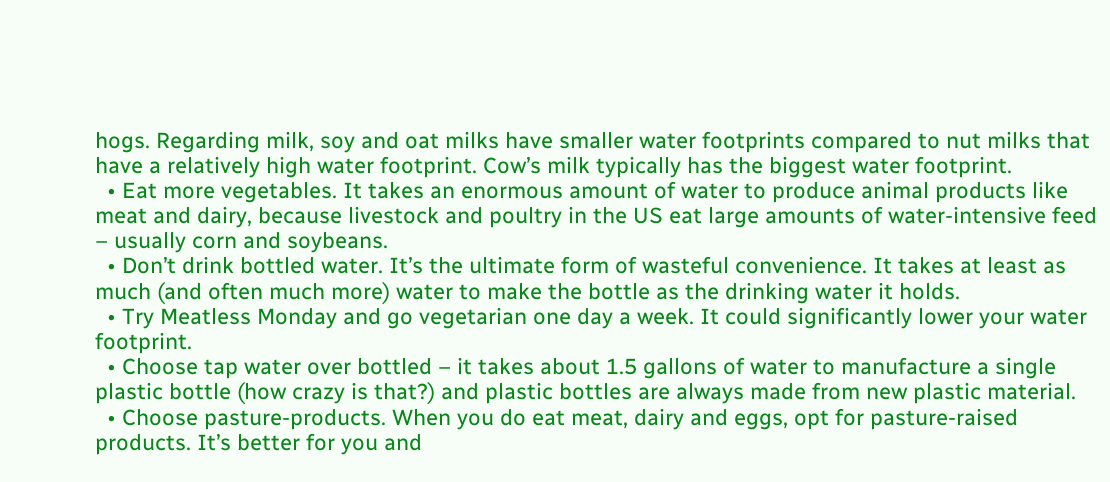hogs. Regarding milk, soy and oat milks have smaller water footprints compared to nut milks that have a relatively high water footprint. Cow’s milk typically has the biggest water footprint.
  • Eat more vegetables. It takes an enormous amount of water to produce animal products like meat and dairy, because livestock and poultry in the US eat large amounts of water-intensive feed – usually corn and soybeans.
  • Don’t drink bottled water. It’s the ultimate form of wasteful convenience. It takes at least as much (and often much more) water to make the bottle as the drinking water it holds.
  • Try Meatless Monday and go vegetarian one day a week. It could significantly lower your water footprint.
  • Choose tap water over bottled – it takes about 1.5 gallons of water to manufacture a single plastic bottle (how crazy is that?) and plastic bottles are always made from new plastic material.
  • Choose pasture-products. When you do eat meat, dairy and eggs, opt for pasture-raised products. It’s better for you and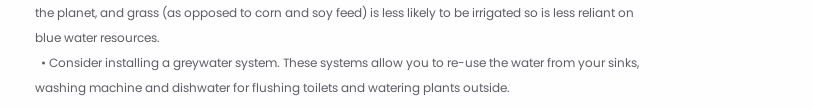the planet, and grass (as opposed to corn and soy feed) is less likely to be irrigated so is less reliant on blue water resources.
  • Consider installing a greywater system. These systems allow you to re-use the water from your sinks, washing machine and dishwater for flushing toilets and watering plants outside.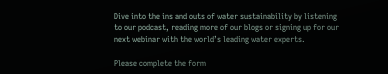Dive into the ins and outs of water sustainability by listening to our podcast, reading more of our blogs or signing up for our next webinar with the world’s leading water experts.

Please complete the form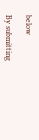below

By submitting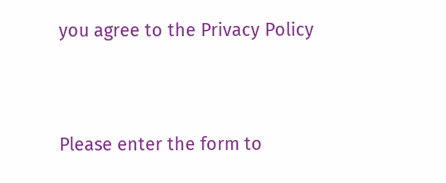you agree to the Privacy Policy




Please enter the form to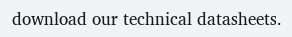download our technical datasheets.